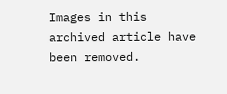Images in this archived article have been removed.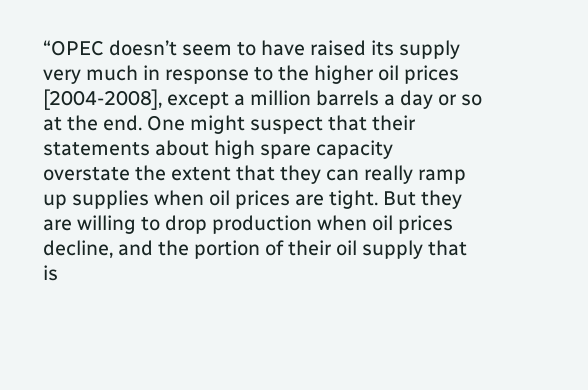“OPEC doesn’t seem to have raised its supply very much in response to the higher oil prices [2004-2008], except a million barrels a day or so at the end. One might suspect that their statements about high spare capacity overstate the extent that they can really ramp up supplies when oil prices are tight. But they are willing to drop production when oil prices decline, and the portion of their oil supply that is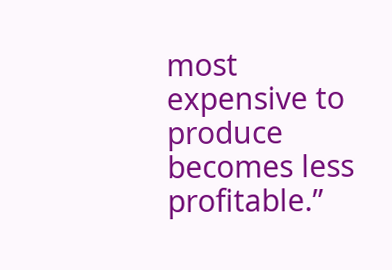most expensive to produce becomes less profitable.”